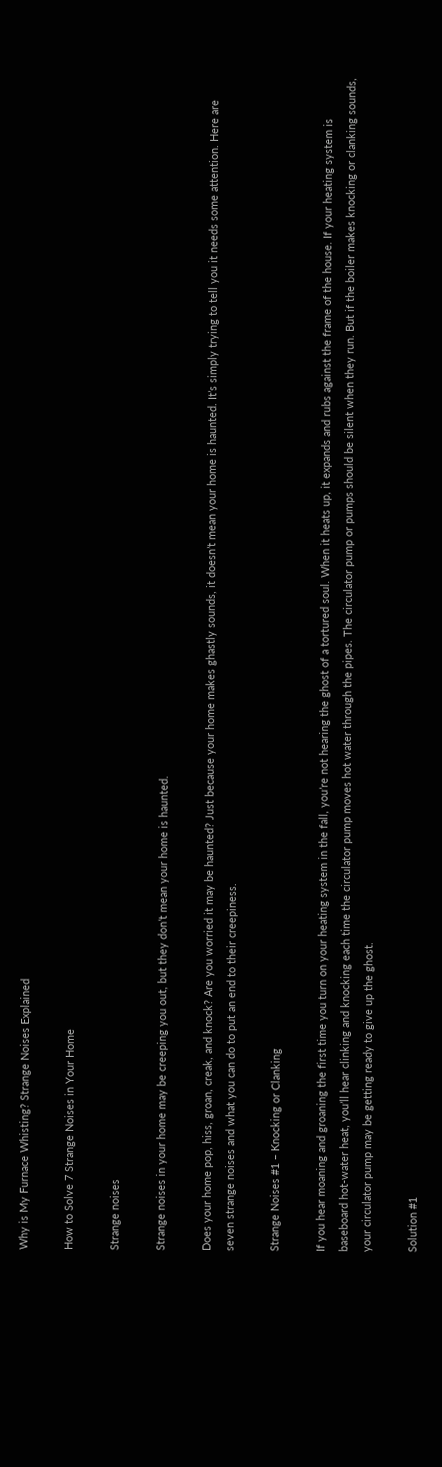Why is My Furnace Whisting? Strange Noises Explained

How to Solve 7 Strange Noises in Your Home

Strange noises

Strange noises in your home may be creeping you out, but they don’t mean your home is haunted.

Does your home pop, hiss, groan, creak, and knock? Are you worried it may be haunted? Just because your home makes ghastly sounds, it doesn’t mean your home is haunted. It’s simply trying to tell you it needs some attention. Here are seven strange noises and what you can do to put an end to their creepiness.

Strange Noises #1 – Knocking or Clanking

If you hear moaning and groaning the first time you turn on your heating system in the fall, you’re not hearing the ghost of a tortured soul. When it heats up, it expands and rubs against the frame of the house. If your heating system is baseboard hot-water heat, you’ll hear clinking and knocking each time the circulator pump moves hot water through the pipes. The circulator pump or pumps should be silent when they run. But if the boiler makes knocking or clanking sounds, your circulator pump may be getting ready to give up the ghost.

Solution #1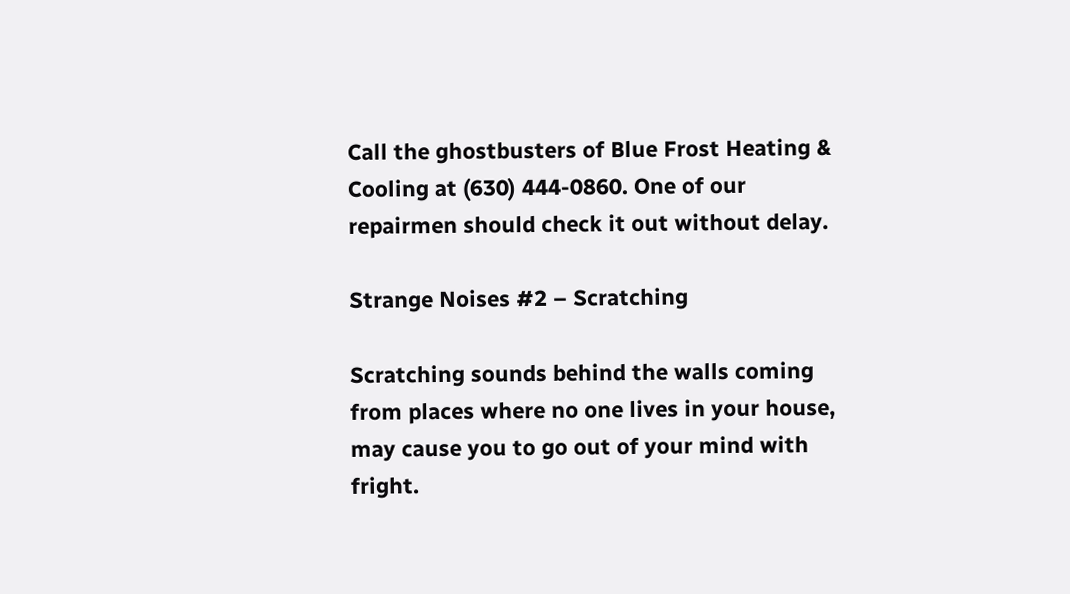Call the ghostbusters of Blue Frost Heating & Cooling at (630) 444-0860. One of our repairmen should check it out without delay.

Strange Noises #2 – Scratching

Scratching sounds behind the walls coming from places where no one lives in your house, may cause you to go out of your mind with fright.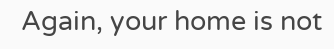Again, your home is not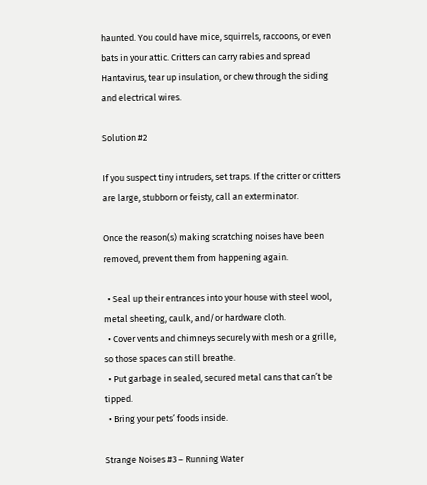haunted. You could have mice, squirrels, raccoons, or even bats in your attic. Critters can carry rabies and spread Hantavirus, tear up insulation, or chew through the siding and electrical wires.

Solution #2

If you suspect tiny intruders, set traps. If the critter or critters are large, stubborn or feisty, call an exterminator.

Once the reason(s) making scratching noises have been removed, prevent them from happening again.

  • Seal up their entrances into your house with steel wool, metal sheeting, caulk, and/or hardware cloth.
  • Cover vents and chimneys securely with mesh or a grille, so those spaces can still breathe.
  • Put garbage in sealed, secured metal cans that can’t be tipped.
  • Bring your pets’ foods inside.

Strange Noises #3 – Running Water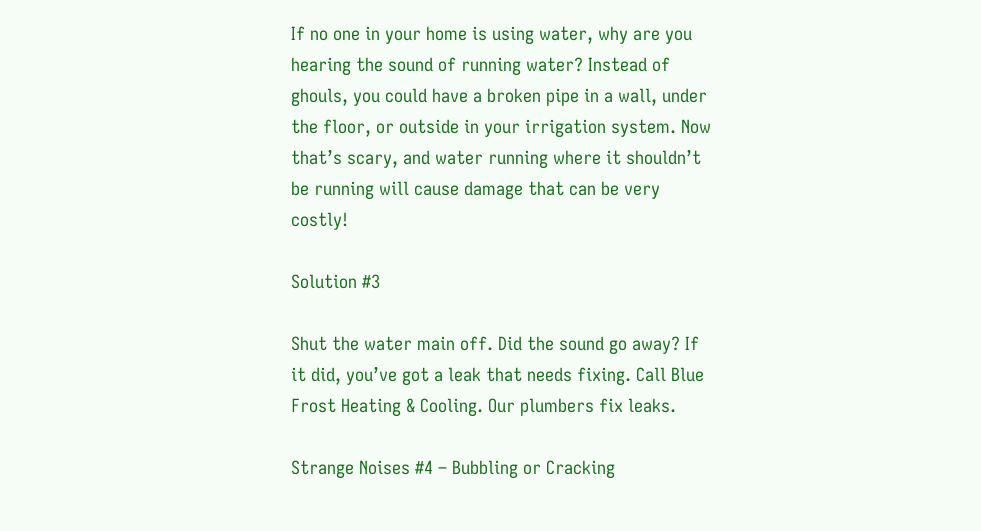If no one in your home is using water, why are you hearing the sound of running water? Instead of ghouls, you could have a broken pipe in a wall, under the floor, or outside in your irrigation system. Now that’s scary, and water running where it shouldn’t be running will cause damage that can be very costly!

Solution #3

Shut the water main off. Did the sound go away? If it did, you’ve got a leak that needs fixing. Call Blue Frost Heating & Cooling. Our plumbers fix leaks.

Strange Noises #4 – Bubbling or Cracking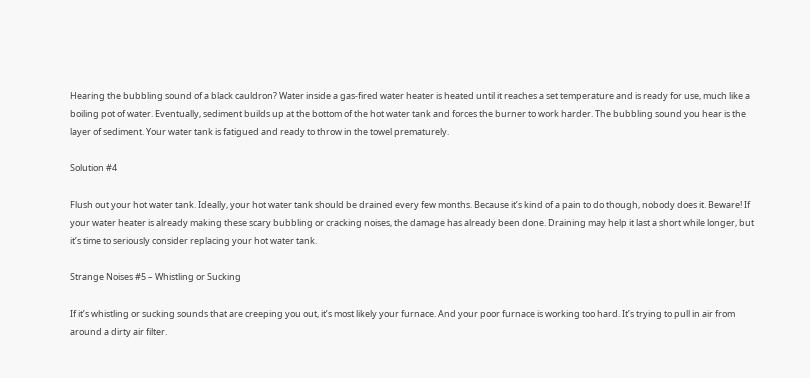Hearing the bubbling sound of a black cauldron? Water inside a gas-fired water heater is heated until it reaches a set temperature and is ready for use, much like a boiling pot of water. Eventually, sediment builds up at the bottom of the hot water tank and forces the burner to work harder. The bubbling sound you hear is the layer of sediment. Your water tank is fatigued and ready to throw in the towel prematurely.

Solution #4

Flush out your hot water tank. Ideally, your hot water tank should be drained every few months. Because it’s kind of a pain to do though, nobody does it. Beware! If your water heater is already making these scary bubbling or cracking noises, the damage has already been done. Draining may help it last a short while longer, but it’s time to seriously consider replacing your hot water tank.

Strange Noises #5 – Whistling or Sucking

If it’s whistling or sucking sounds that are creeping you out, it’s most likely your furnace. And your poor furnace is working too hard. It’s trying to pull in air from around a dirty air filter.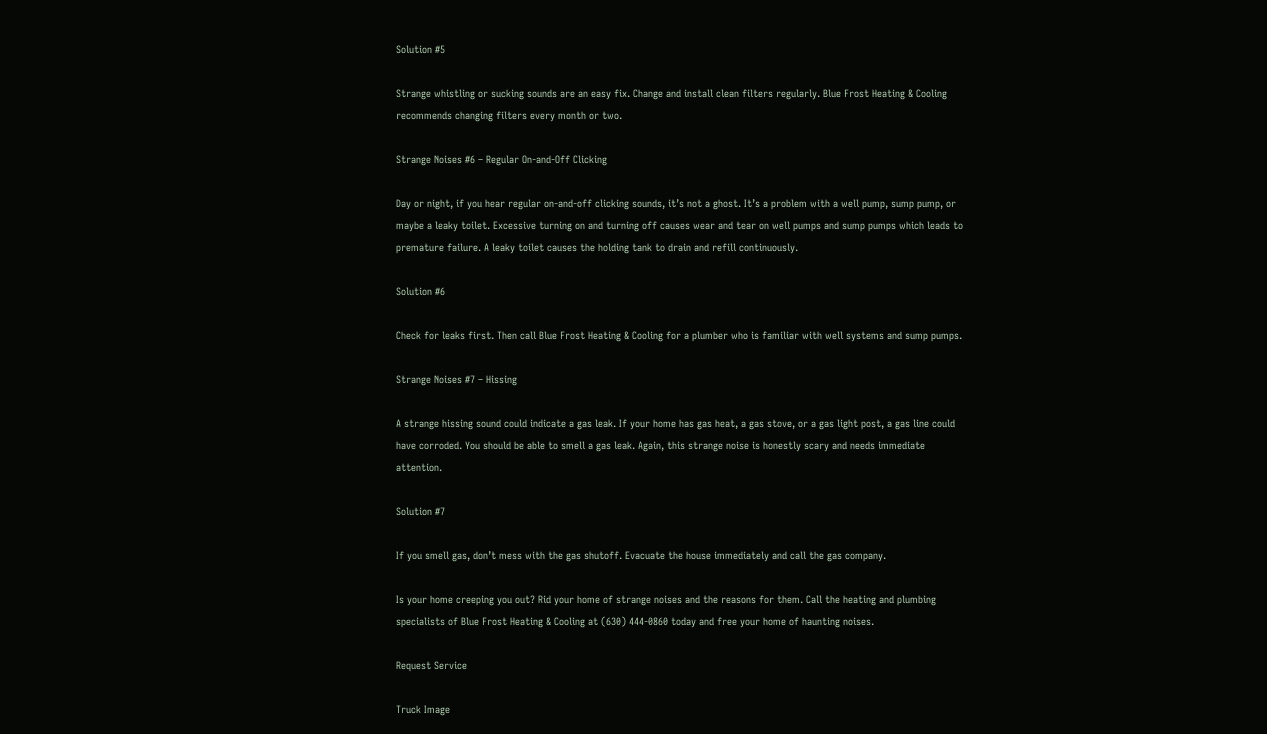Solution #5

Strange whistling or sucking sounds are an easy fix. Change and install clean filters regularly. Blue Frost Heating & Cooling recommends changing filters every month or two.

Strange Noises #6 – Regular On-and-Off Clicking

Day or night, if you hear regular on-and-off clicking sounds, it’s not a ghost. It’s a problem with a well pump, sump pump, or maybe a leaky toilet. Excessive turning on and turning off causes wear and tear on well pumps and sump pumps which leads to premature failure. A leaky toilet causes the holding tank to drain and refill continuously.

Solution #6

Check for leaks first. Then call Blue Frost Heating & Cooling for a plumber who is familiar with well systems and sump pumps.

Strange Noises #7 – Hissing

A strange hissing sound could indicate a gas leak. If your home has gas heat, a gas stove, or a gas light post, a gas line could have corroded. You should be able to smell a gas leak. Again, this strange noise is honestly scary and needs immediate attention.

Solution #7

If you smell gas, don’t mess with the gas shutoff. Evacuate the house immediately and call the gas company.

Is your home creeping you out? Rid your home of strange noises and the reasons for them. Call the heating and plumbing specialists of Blue Frost Heating & Cooling at (630) 444-0860 today and free your home of haunting noises.

Request Service

Truck Image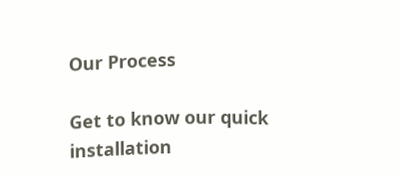Our Process

Get to know our quick installation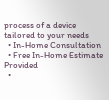process of a device tailored to your needs
  • In-Home Consultation
  • Free In-Home Estimate Provided
  •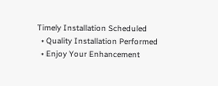Timely Installation Scheduled
  • Quality Installation Performed
  • Enjoy Your Enhancement